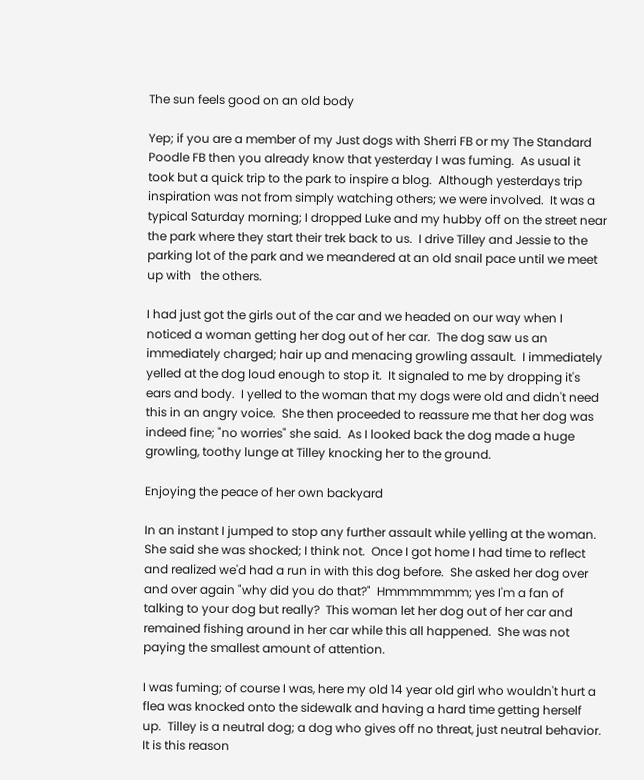The sun feels good on an old body

Yep; if you are a member of my Just dogs with Sherri FB or my The Standard Poodle FB then you already know that yesterday I was fuming.  As usual it took but a quick trip to the park to inspire a blog.  Although yesterdays trip inspiration was not from simply watching others; we were involved.  It was a typical Saturday morning; I dropped Luke and my hubby off on the street near the park where they start their trek back to us.  I drive Tilley and Jessie to the parking lot of the park and we meandered at an old snail pace until we meet up with   the others.

I had just got the girls out of the car and we headed on our way when I noticed a woman getting her dog out of her car.  The dog saw us an immediately charged; hair up and menacing growling assault.  I immediately yelled at the dog loud enough to stop it.  It signaled to me by dropping it's ears and body.  I yelled to the woman that my dogs were old and didn't need this in an angry voice.  She then proceeded to reassure me that her dog was indeed fine; "no worries" she said.  As I looked back the dog made a huge growling, toothy lunge at Tilley knocking her to the ground.

Enjoying the peace of her own backyard

In an instant I jumped to stop any further assault while yelling at the woman.  She said she was shocked; I think not.  Once I got home I had time to reflect and realized we'd had a run in with this dog before.  She asked her dog over and over again "why did you do that?"  Hmmmmmmm; yes I'm a fan of talking to your dog but really?  This woman let her dog out of her car and remained fishing around in her car while this all happened.  She was not paying the smallest amount of attention.

I was fuming; of course I was, here my old 14 year old girl who wouldn't hurt a flea was knocked onto the sidewalk and having a hard time getting herself up.  Tilley is a neutral dog; a dog who gives off no threat, just neutral behavior.  It is this reason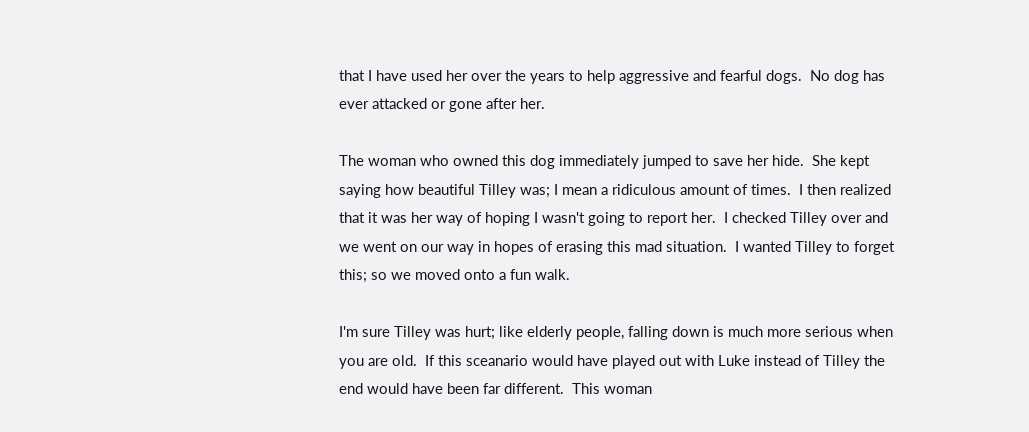that I have used her over the years to help aggressive and fearful dogs.  No dog has ever attacked or gone after her.

The woman who owned this dog immediately jumped to save her hide.  She kept saying how beautiful Tilley was; I mean a ridiculous amount of times.  I then realized that it was her way of hoping I wasn't going to report her.  I checked Tilley over and we went on our way in hopes of erasing this mad situation.  I wanted Tilley to forget this; so we moved onto a fun walk.

I'm sure Tilley was hurt; like elderly people, falling down is much more serious when you are old.  If this sceanario would have played out with Luke instead of Tilley the end would have been far different.  This woman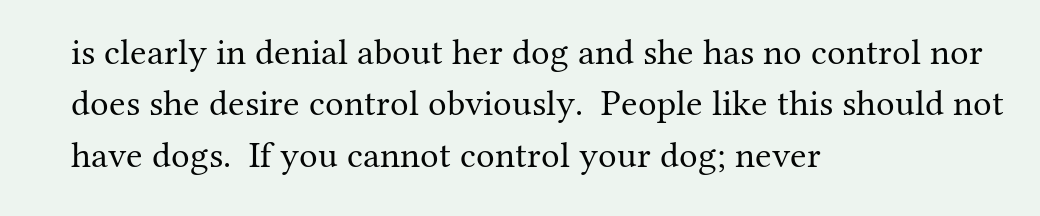is clearly in denial about her dog and she has no control nor does she desire control obviously.  People like this should not have dogs.  If you cannot control your dog; never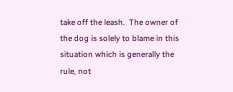take off the leash.  The owner of the dog is solely to blame in this situation which is generally the rule, not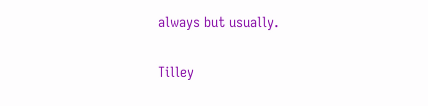always but usually.

Tilley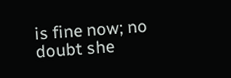is fine now; no doubt she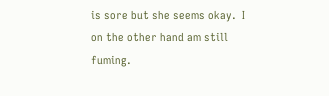is sore but she seems okay.  I on the other hand am still fuming.